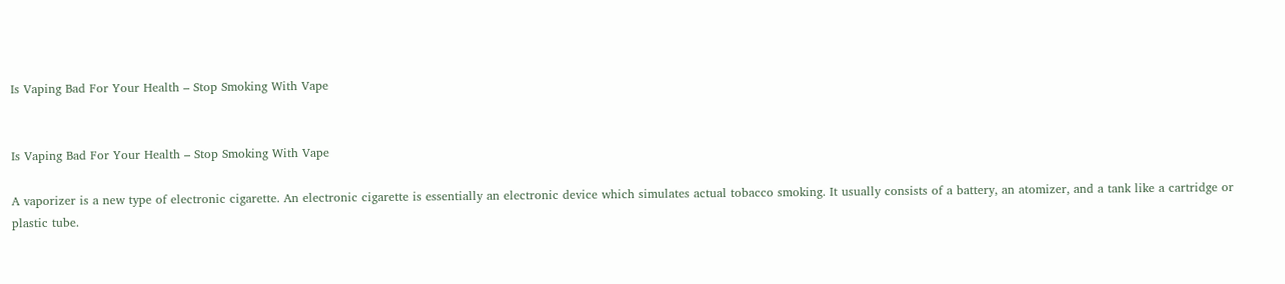Is Vaping Bad For Your Health – Stop Smoking With Vape


Is Vaping Bad For Your Health – Stop Smoking With Vape

A vaporizer is a new type of electronic cigarette. An electronic cigarette is essentially an electronic device which simulates actual tobacco smoking. It usually consists of a battery, an atomizer, and a tank like a cartridge or plastic tube.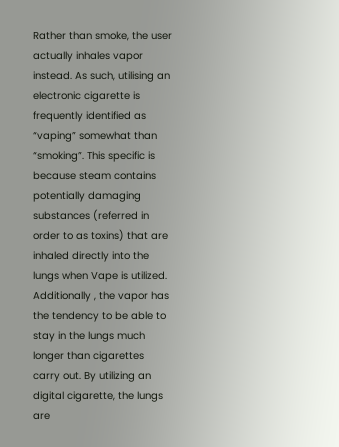Rather than smoke, the user actually inhales vapor instead. As such, utilising an electronic cigarette is frequently identified as “vaping” somewhat than “smoking”. This specific is because steam contains potentially damaging substances (referred in order to as toxins) that are inhaled directly into the lungs when Vape is utilized. Additionally , the vapor has the tendency to be able to stay in the lungs much longer than cigarettes carry out. By utilizing an digital cigarette, the lungs are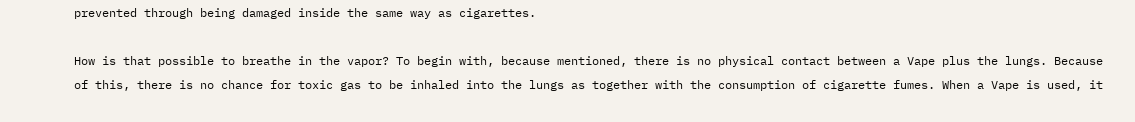prevented through being damaged inside the same way as cigarettes.

How is that possible to breathe in the vapor? To begin with, because mentioned, there is no physical contact between a Vape plus the lungs. Because of this, there is no chance for toxic gas to be inhaled into the lungs as together with the consumption of cigarette fumes. When a Vape is used, it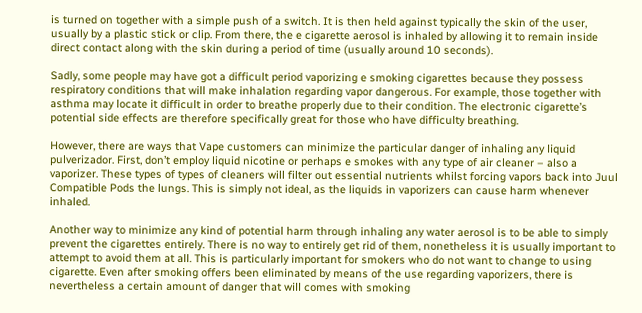is turned on together with a simple push of a switch. It is then held against typically the skin of the user, usually by a plastic stick or clip. From there, the e cigarette aerosol is inhaled by allowing it to remain inside direct contact along with the skin during a period of time (usually around 10 seconds).

Sadly, some people may have got a difficult period vaporizing e smoking cigarettes because they possess respiratory conditions that will make inhalation regarding vapor dangerous. For example, those together with asthma may locate it difficult in order to breathe properly due to their condition. The electronic cigarette’s potential side effects are therefore specifically great for those who have difficulty breathing.

However, there are ways that Vape customers can minimize the particular danger of inhaling any liquid pulverizador. First, don’t employ liquid nicotine or perhaps e smokes with any type of air cleaner – also a vaporizer. These types of types of cleaners will filter out essential nutrients whilst forcing vapors back into Juul Compatible Pods the lungs. This is simply not ideal, as the liquids in vaporizers can cause harm whenever inhaled.

Another way to minimize any kind of potential harm through inhaling any water aerosol is to be able to simply prevent the cigarettes entirely. There is no way to entirely get rid of them, nonetheless it is usually important to attempt to avoid them at all. This is particularly important for smokers who do not want to change to using cigarette. Even after smoking offers been eliminated by means of the use regarding vaporizers, there is nevertheless a certain amount of danger that will comes with smoking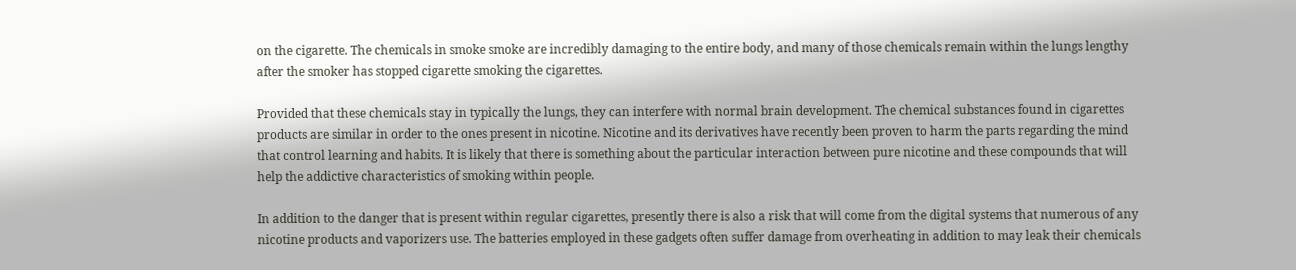on the cigarette. The chemicals in smoke smoke are incredibly damaging to the entire body, and many of those chemicals remain within the lungs lengthy after the smoker has stopped cigarette smoking the cigarettes.

Provided that these chemicals stay in typically the lungs, they can interfere with normal brain development. The chemical substances found in cigarettes products are similar in order to the ones present in nicotine. Nicotine and its derivatives have recently been proven to harm the parts regarding the mind that control learning and habits. It is likely that there is something about the particular interaction between pure nicotine and these compounds that will help the addictive characteristics of smoking within people.

In addition to the danger that is present within regular cigarettes, presently there is also a risk that will come from the digital systems that numerous of any nicotine products and vaporizers use. The batteries employed in these gadgets often suffer damage from overheating in addition to may leak their chemicals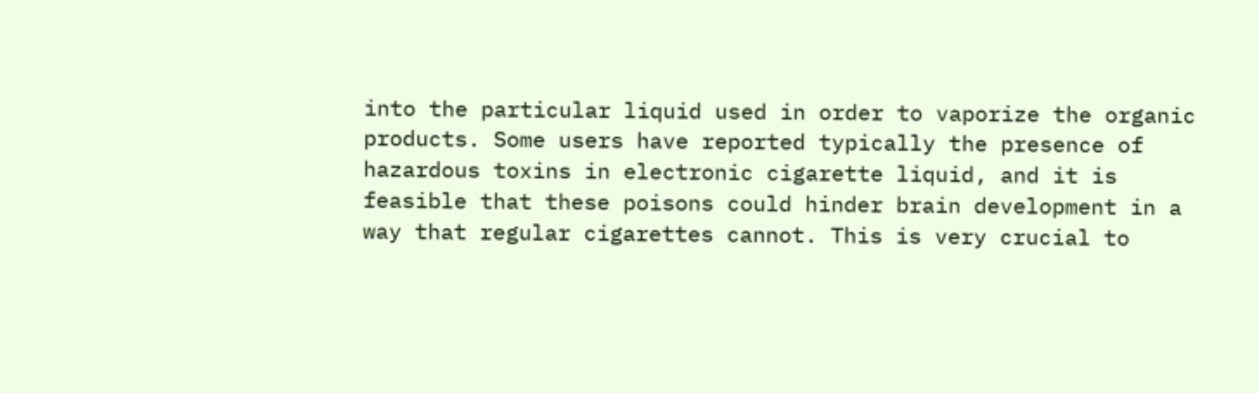into the particular liquid used in order to vaporize the organic products. Some users have reported typically the presence of hazardous toxins in electronic cigarette liquid, and it is feasible that these poisons could hinder brain development in a way that regular cigarettes cannot. This is very crucial to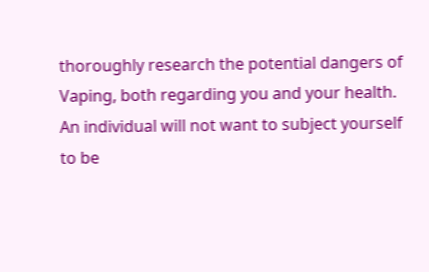thoroughly research the potential dangers of Vaping, both regarding you and your health. An individual will not want to subject yourself to be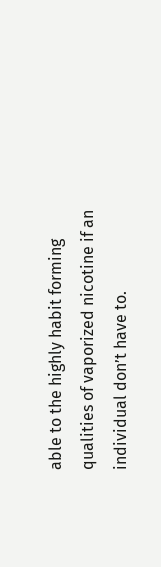able to the highly habit forming qualities of vaporized nicotine if an individual don’t have to.